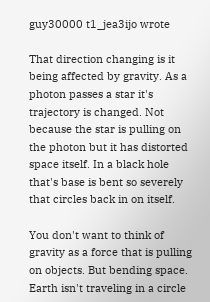guy30000 t1_jea3ijo wrote

That direction changing is it being affected by gravity. As a photon passes a star it's trajectory is changed. Not because the star is pulling on the photon but it has distorted space itself. In a black hole that's base is bent so severely that circles back in on itself.

You don't want to think of gravity as a force that is pulling on objects. But bending space. Earth isn't traveling in a circle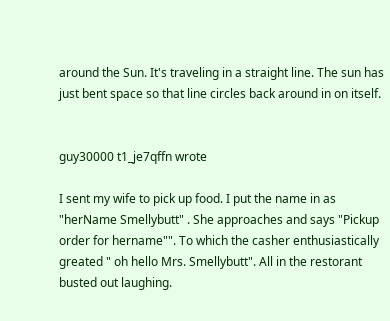around the Sun. It's traveling in a straight line. The sun has just bent space so that line circles back around in on itself.


guy30000 t1_je7qffn wrote

I sent my wife to pick up food. I put the name in as "herName Smellybutt" . She approaches and says "Pickup order for hername"". To which the casher enthusiastically greated " oh hello Mrs. Smellybutt". All in the restorant busted out laughing.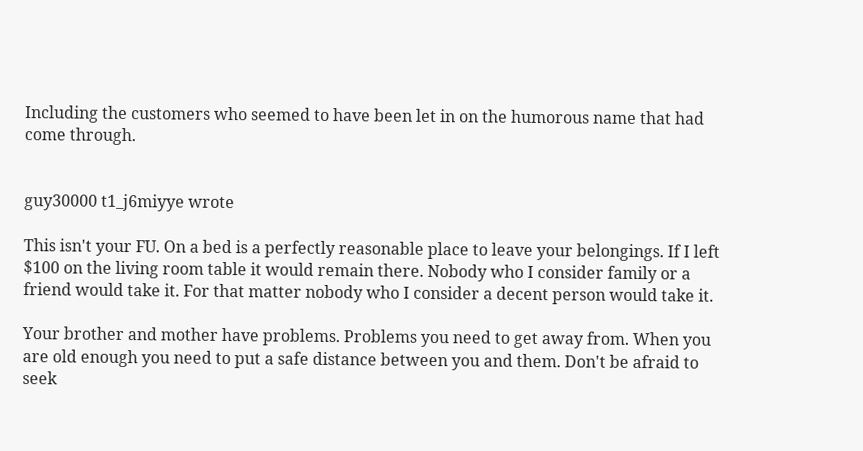Including the customers who seemed to have been let in on the humorous name that had come through.


guy30000 t1_j6miyye wrote

This isn't your FU. On a bed is a perfectly reasonable place to leave your belongings. If I left $100 on the living room table it would remain there. Nobody who I consider family or a friend would take it. For that matter nobody who I consider a decent person would take it.

Your brother and mother have problems. Problems you need to get away from. When you are old enough you need to put a safe distance between you and them. Don't be afraid to seek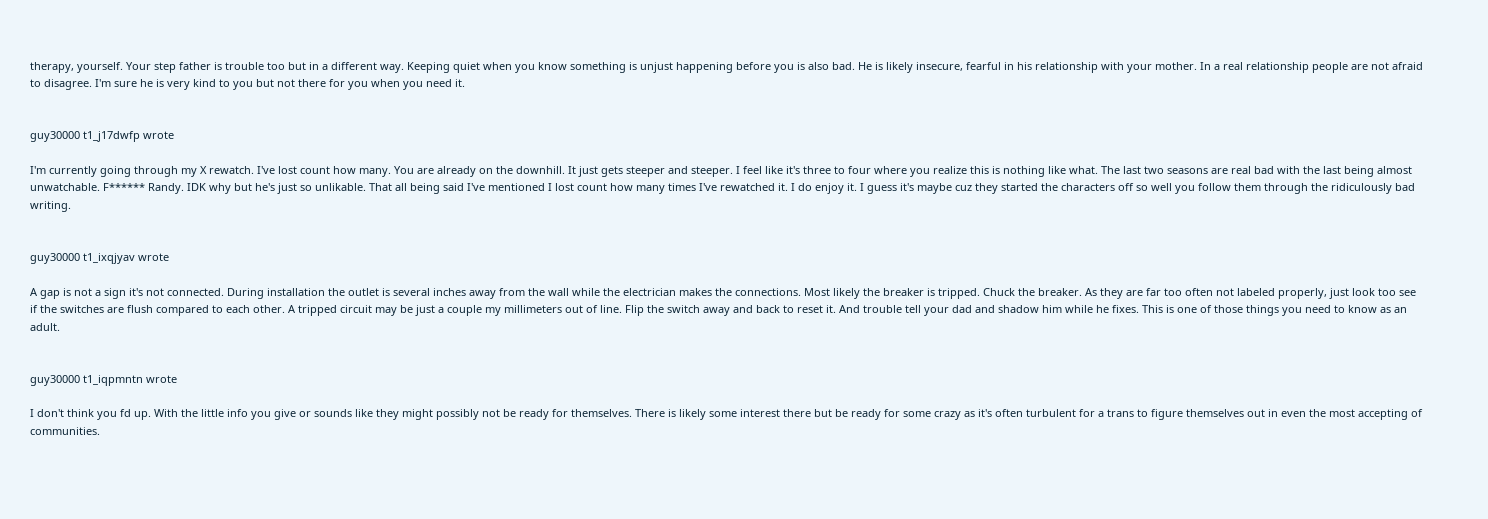therapy, yourself. Your step father is trouble too but in a different way. Keeping quiet when you know something is unjust happening before you is also bad. He is likely insecure, fearful in his relationship with your mother. In a real relationship people are not afraid to disagree. I'm sure he is very kind to you but not there for you when you need it.


guy30000 t1_j17dwfp wrote

I'm currently going through my X rewatch. I've lost count how many. You are already on the downhill. It just gets steeper and steeper. I feel like it's three to four where you realize this is nothing like what. The last two seasons are real bad with the last being almost unwatchable. F****** Randy. IDK why but he's just so unlikable. That all being said I've mentioned I lost count how many times I've rewatched it. I do enjoy it. I guess it's maybe cuz they started the characters off so well you follow them through the ridiculously bad writing.


guy30000 t1_ixqjyav wrote

A gap is not a sign it's not connected. During installation the outlet is several inches away from the wall while the electrician makes the connections. Most likely the breaker is tripped. Chuck the breaker. As they are far too often not labeled properly, just look too see if the switches are flush compared to each other. A tripped circuit may be just a couple my millimeters out of line. Flip the switch away and back to reset it. And trouble tell your dad and shadow him while he fixes. This is one of those things you need to know as an adult.


guy30000 t1_iqpmntn wrote

I don't think you fd up. With the little info you give or sounds like they might possibly not be ready for themselves. There is likely some interest there but be ready for some crazy as it's often turbulent for a trans to figure themselves out in even the most accepting of communities.